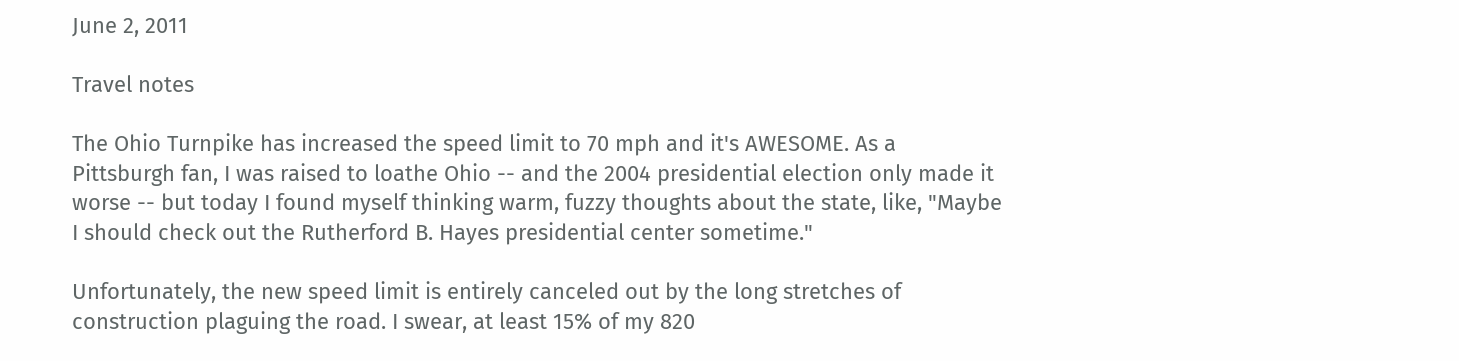June 2, 2011

Travel notes

The Ohio Turnpike has increased the speed limit to 70 mph and it's AWESOME. As a Pittsburgh fan, I was raised to loathe Ohio -- and the 2004 presidential election only made it worse -- but today I found myself thinking warm, fuzzy thoughts about the state, like, "Maybe I should check out the Rutherford B. Hayes presidential center sometime."

Unfortunately, the new speed limit is entirely canceled out by the long stretches of construction plaguing the road. I swear, at least 15% of my 820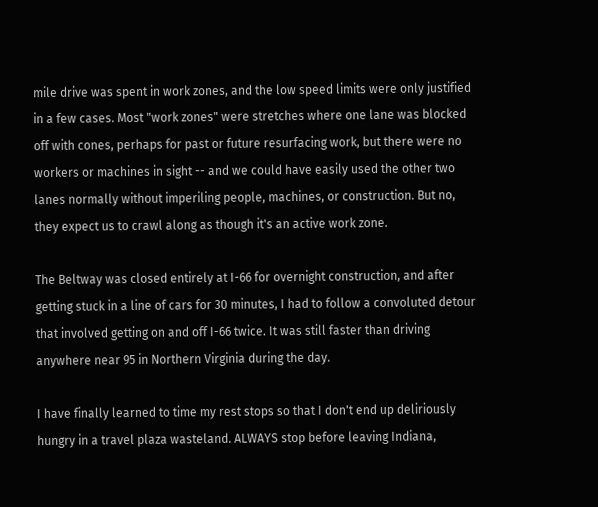mile drive was spent in work zones, and the low speed limits were only justified in a few cases. Most "work zones" were stretches where one lane was blocked off with cones, perhaps for past or future resurfacing work, but there were no workers or machines in sight -- and we could have easily used the other two lanes normally without imperiling people, machines, or construction. But no, they expect us to crawl along as though it's an active work zone.

The Beltway was closed entirely at I-66 for overnight construction, and after getting stuck in a line of cars for 30 minutes, I had to follow a convoluted detour that involved getting on and off I-66 twice. It was still faster than driving anywhere near 95 in Northern Virginia during the day.

I have finally learned to time my rest stops so that I don't end up deliriously hungry in a travel plaza wasteland. ALWAYS stop before leaving Indiana,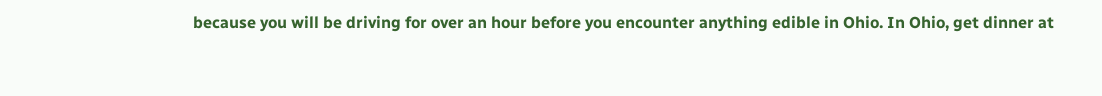because you will be driving for over an hour before you encounter anything edible in Ohio. In Ohio, get dinner at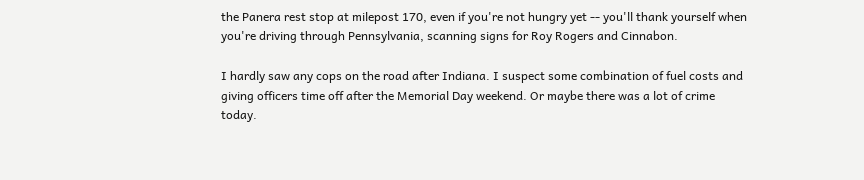the Panera rest stop at milepost 170, even if you're not hungry yet -- you'll thank yourself when you're driving through Pennsylvania, scanning signs for Roy Rogers and Cinnabon.

I hardly saw any cops on the road after Indiana. I suspect some combination of fuel costs and giving officers time off after the Memorial Day weekend. Or maybe there was a lot of crime today.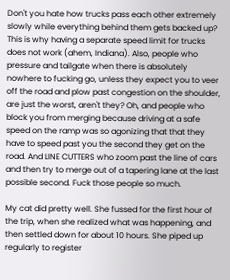Don't you hate how trucks pass each other extremely slowly while everything behind them gets backed up? This is why having a separate speed limit for trucks does not work (ahem, Indiana). Also, people who pressure and tailgate when there is absolutely nowhere to fucking go, unless they expect you to veer off the road and plow past congestion on the shoulder, are just the worst, aren't they? Oh, and people who block you from merging because driving at a safe speed on the ramp was so agonizing that that they have to speed past you the second they get on the road. And LINE CUTTERS who zoom past the line of cars and then try to merge out of a tapering lane at the last possible second. Fuck those people so much.

My cat did pretty well. She fussed for the first hour of the trip, when she realized what was happening, and then settled down for about 10 hours. She piped up regularly to register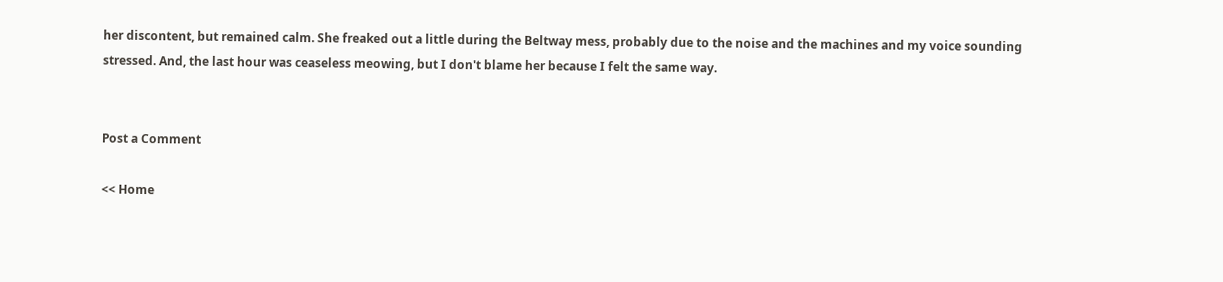her discontent, but remained calm. She freaked out a little during the Beltway mess, probably due to the noise and the machines and my voice sounding stressed. And, the last hour was ceaseless meowing, but I don't blame her because I felt the same way.


Post a Comment

<< Home